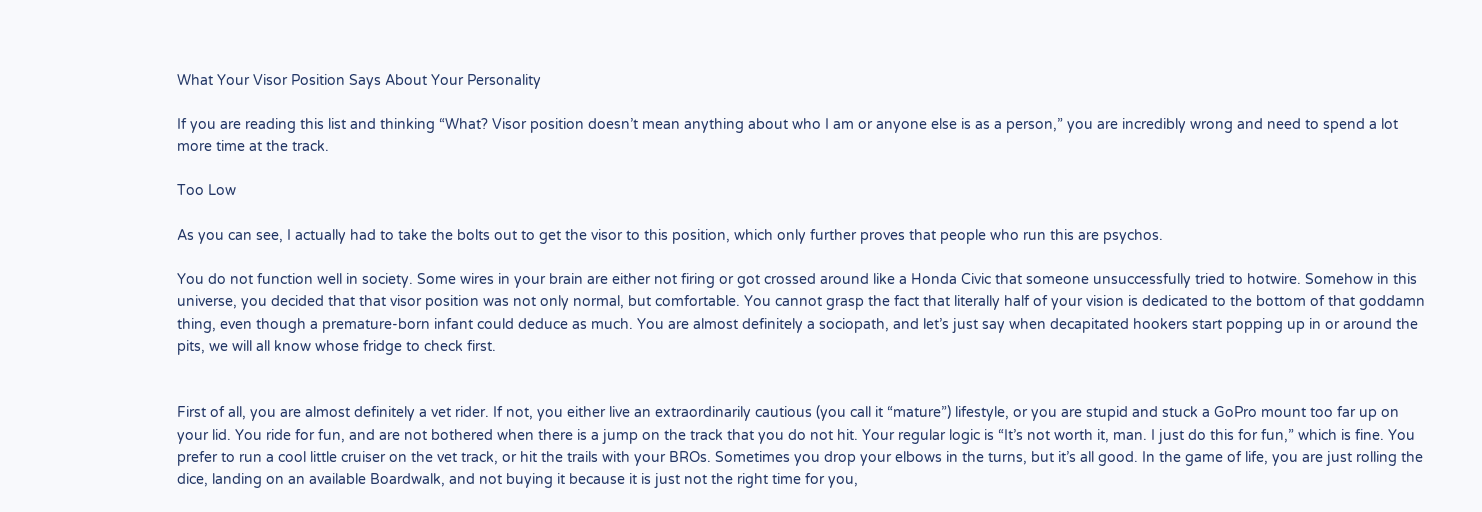What Your Visor Position Says About Your Personality

If you are reading this list and thinking “What? Visor position doesn’t mean anything about who I am or anyone else is as a person,” you are incredibly wrong and need to spend a lot more time at the track.

Too Low

As you can see, I actually had to take the bolts out to get the visor to this position, which only further proves that people who run this are psychos.

You do not function well in society. Some wires in your brain are either not firing or got crossed around like a Honda Civic that someone unsuccessfully tried to hotwire. Somehow in this universe, you decided that that visor position was not only normal, but comfortable. You cannot grasp the fact that literally half of your vision is dedicated to the bottom of that goddamn thing, even though a premature-born infant could deduce as much. You are almost definitely a sociopath, and let’s just say when decapitated hookers start popping up in or around the pits, we will all know whose fridge to check first.


First of all, you are almost definitely a vet rider. If not, you either live an extraordinarily cautious (you call it “mature”) lifestyle, or you are stupid and stuck a GoPro mount too far up on your lid. You ride for fun, and are not bothered when there is a jump on the track that you do not hit. Your regular logic is “It’s not worth it, man. I just do this for fun,” which is fine. You prefer to run a cool little cruiser on the vet track, or hit the trails with your BROs. Sometimes you drop your elbows in the turns, but it’s all good. In the game of life, you are just rolling the dice, landing on an available Boardwalk, and not buying it because it is just not the right time for you,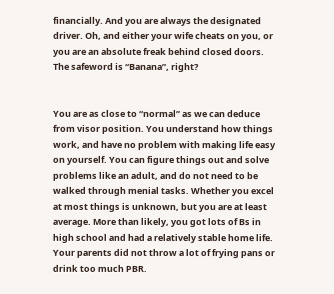financially. And you are always the designated driver. Oh, and either your wife cheats on you, or you are an absolute freak behind closed doors. The safeword is “Banana”, right?


You are as close to “normal” as we can deduce from visor position. You understand how things work, and have no problem with making life easy on yourself. You can figure things out and solve problems like an adult, and do not need to be walked through menial tasks. Whether you excel at most things is unknown, but you are at least average. More than likely, you got lots of Bs in high school and had a relatively stable home life. Your parents did not throw a lot of frying pans or drink too much PBR.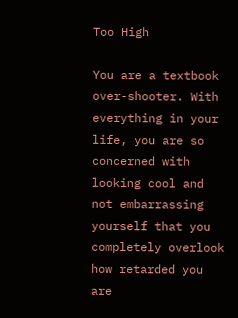Too High

You are a textbook over-shooter. With everything in your life, you are so concerned with looking cool and not embarrassing yourself that you completely overlook how retarded you are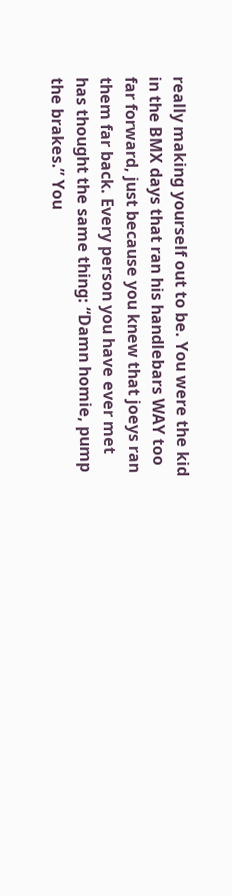really making yourself out to be. You were the kid in the BMX days that ran his handlebars WAY too far forward, just because you knew that joeys ran them far back. Every person you have ever met has thought the same thing: “Damn homie, pump the brakes.” You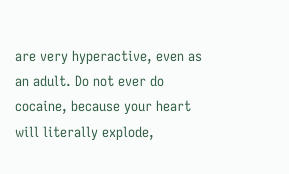are very hyperactive, even as an adult. Do not ever do cocaine, because your heart will literally explode,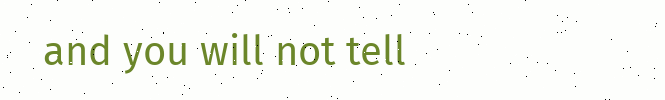and you will not tell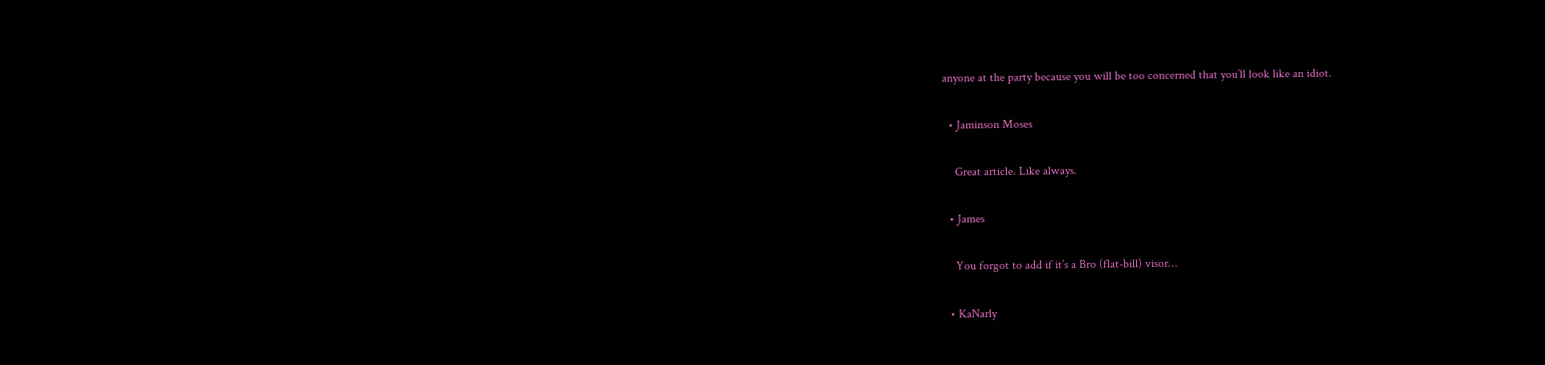anyone at the party because you will be too concerned that you’ll look like an idiot.

  • Jaminson Moses

    Great article. Like always.

  • James

    You forgot to add if it’s a Bro (flat-bill) visor…

  • KaNarly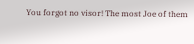You forgot no visor! The most Joe of them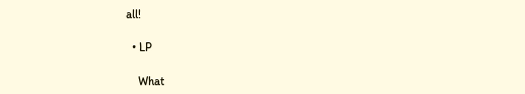all!

  • LP

    What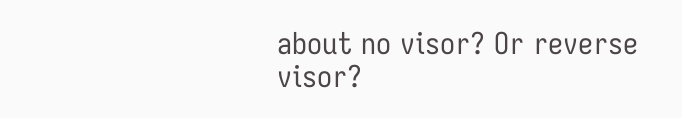about no visor? Or reverse visor?